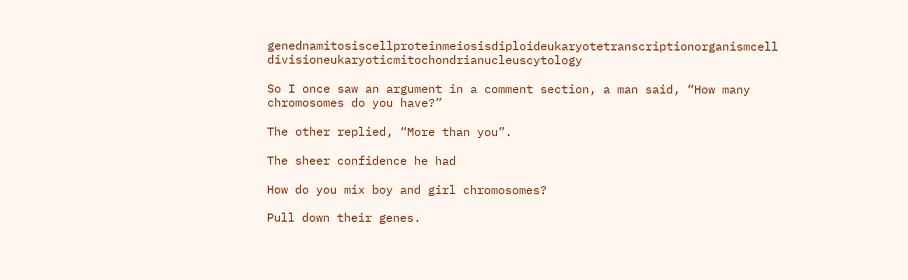genednamitosiscellproteinmeiosisdiploideukaryotetranscriptionorganismcell divisioneukaryoticmitochondrianucleuscytology

So I once saw an argument in a comment section, a man said, “How many chromosomes do you have?”

The other replied, “More than you”.

The sheer confidence he had

How do you mix boy and girl chromosomes?

Pull down their genes.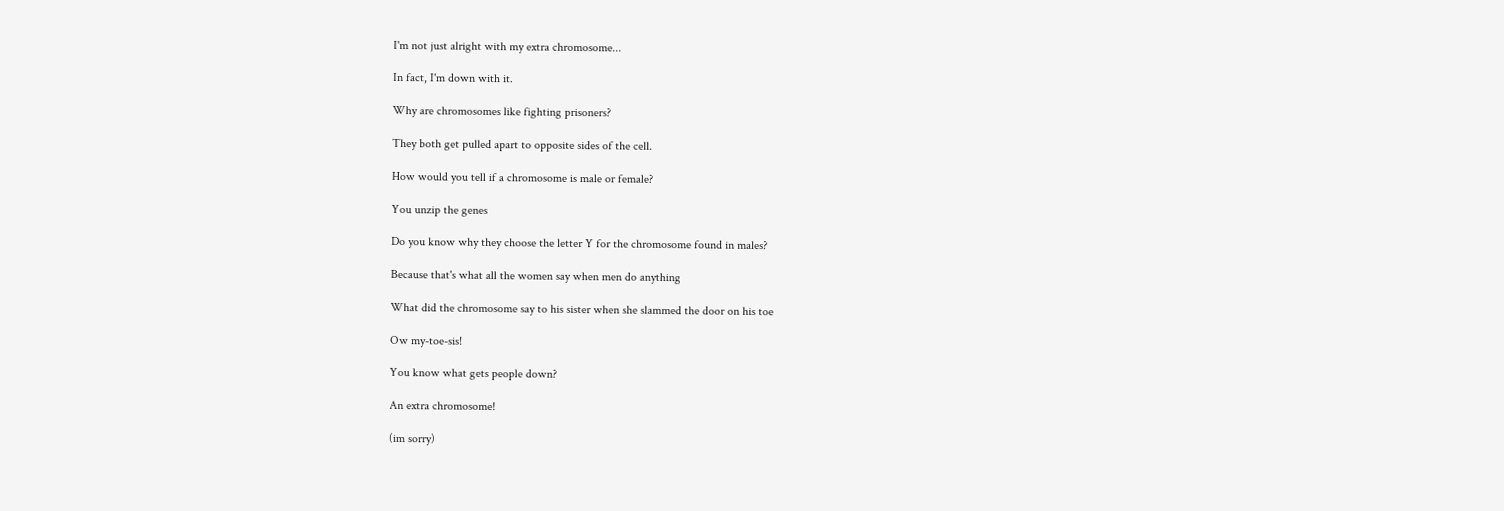I'm not just alright with my extra chromosome...

In fact, I'm down with it.

Why are chromosomes like fighting prisoners?

They both get pulled apart to opposite sides of the cell.

How would you tell if a chromosome is male or female?

You unzip the genes

Do you know why they choose the letter Y for the chromosome found in males?

Because that's what all the women say when men do anything

What did the chromosome say to his sister when she slammed the door on his toe

Ow my-toe-sis!

You know what gets people down?

An extra chromosome!

(im sorry)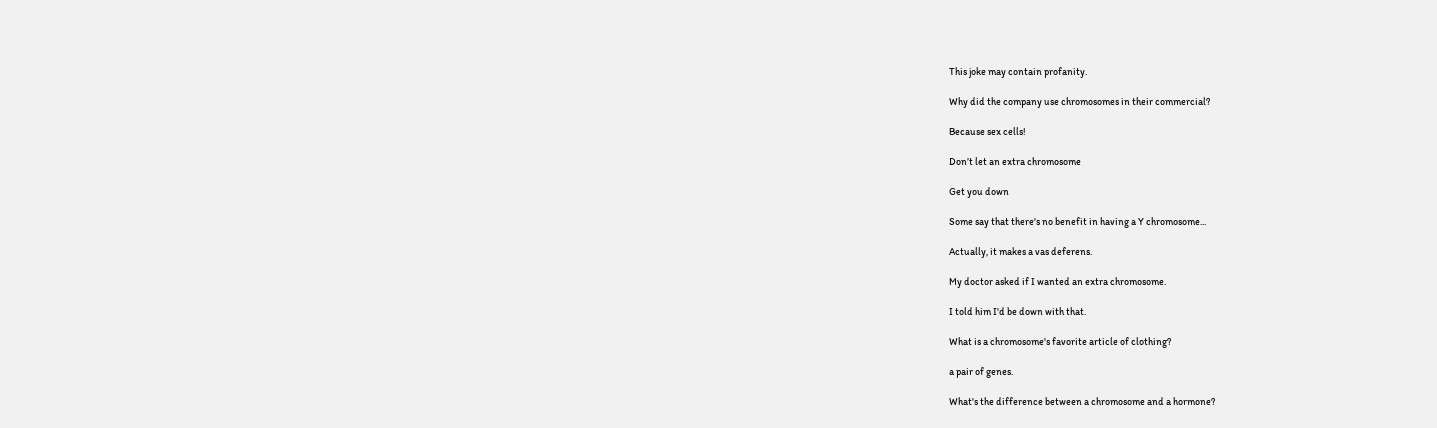This joke may contain profanity.

Why did the company use chromosomes in their commercial?

Because sex cells!

Don’t let an extra chromosome

Get you down

Some say that there's no benefit in having a Y chromosome...

Actually, it makes a vas deferens.

My doctor asked if I wanted an extra chromosome.

I told him I'd be down with that.

What is a chromosome's favorite article of clothing?

a pair of genes.

What's the difference between a chromosome and a hormone?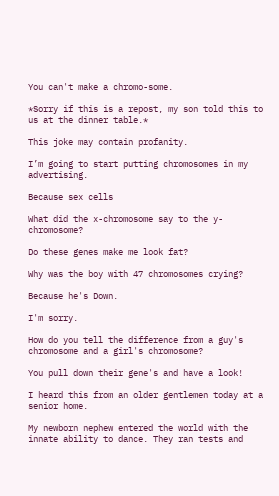You can't make a chromo-some.

*Sorry if this is a repost, my son told this to us at the dinner table.*

This joke may contain profanity.

I’m going to start putting chromosomes in my advertising.

Because sex cells

What did the x-chromosome say to the y-chromosome?

Do these genes make me look fat?

Why was the boy with 47 chromosomes crying?

Because he's Down.

I'm sorry.

How do you tell the difference from a guy's chromosome and a girl's chromosome?

You pull down their gene's and have a look!

I heard this from an older gentlemen today at a senior home.

My newborn nephew entered the world with the innate ability to dance. They ran tests and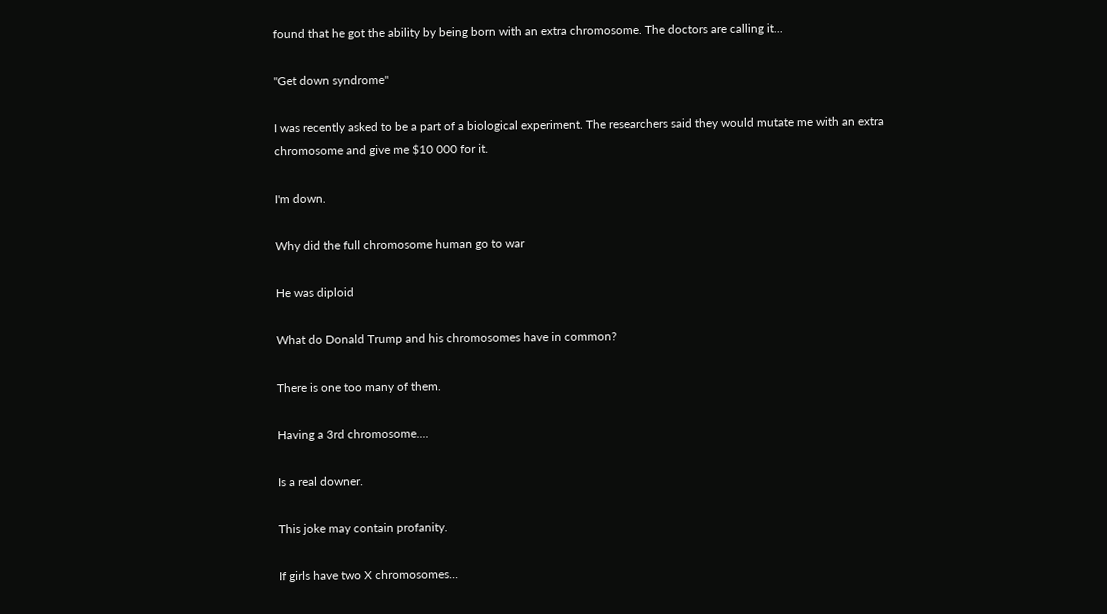found that he got the ability by being born with an extra chromosome. The doctors are calling it...

"Get down syndrome"

I was recently asked to be a part of a biological experiment. The researchers said they would mutate me with an extra chromosome and give me $10 000 for it.

I'm down.

Why did the full chromosome human go to war

He was diploid

What do Donald Trump and his chromosomes have in common?

There is one too many of them.

Having a 3rd chromosome....

Is a real downer.

This joke may contain profanity.

If girls have two X chromosomes...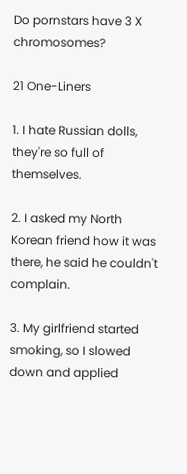Do pornstars have 3 X chromosomes?

21 One-Liners

1. I hate Russian dolls, they're so full of themselves.

2. I asked my North Korean friend how it was there, he said he couldn't complain.

3. My girlfriend started smoking, so I slowed down and applied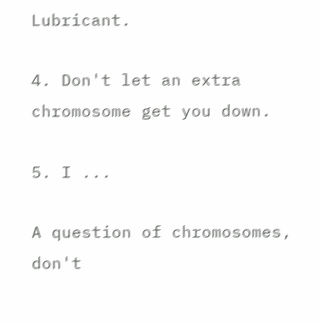Lubricant.

4. Don't let an extra chromosome get you down.

5. I ...

A question of chromosomes, don't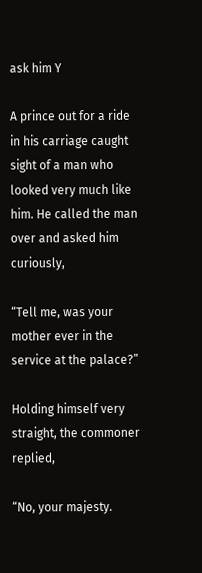ask him Y

A prince out for a ride in his carriage caught sight of a man who looked very much like him. He called the man over and asked him curiously,

“Tell me, was your mother ever in the service at the palace?”

Holding himself very straight, the commoner replied,

“No, your majesty.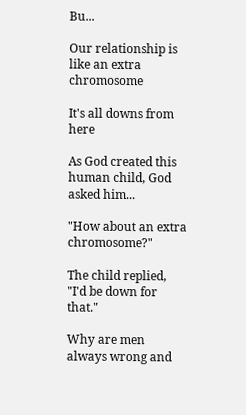Bu...

Our relationship is like an extra chromosome

It's all downs from here

As God created this human child, God asked him...

"How about an extra chromosome?"

The child replied, "I'd be down for that."

Why are men always wrong and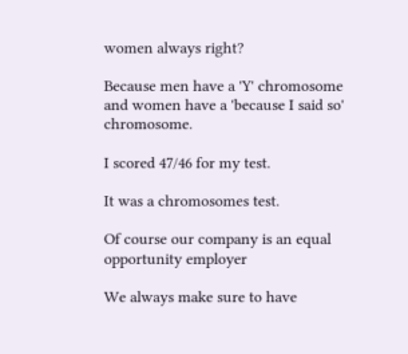women always right?

Because men have a 'Y' chromosome and women have a 'because I said so' chromosome.

I scored 47/46 for my test.

It was a chromosomes test.

Of course our company is an equal opportunity employer

We always make sure to have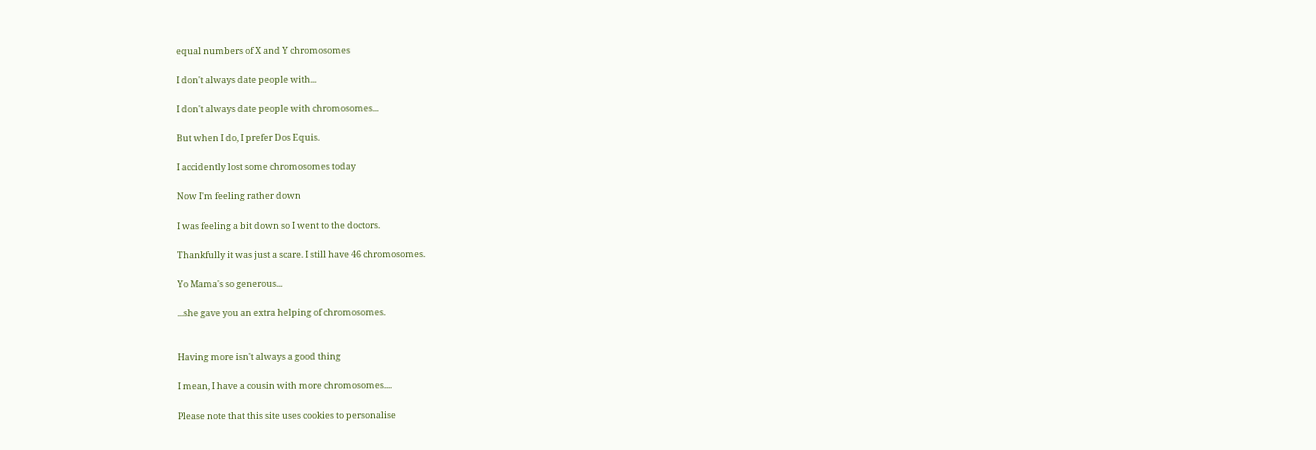equal numbers of X and Y chromosomes

I don't always date people with...

I don't always date people with chromosomes...

But when I do, I prefer Dos Equis.

I accidently lost some chromosomes today

Now I'm feeling rather down

I was feeling a bit down so I went to the doctors.

Thankfully it was just a scare. I still have 46 chromosomes.

Yo Mama's so generous...

...she gave you an extra helping of chromosomes.


Having more isn't always a good thing

I mean, I have a cousin with more chromosomes....

Please note that this site uses cookies to personalise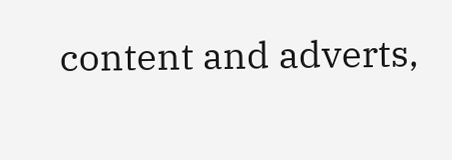content and adverts,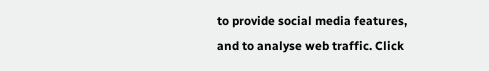to provide social media features, and to analyse web traffic. Click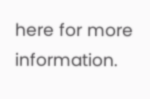here for more information.